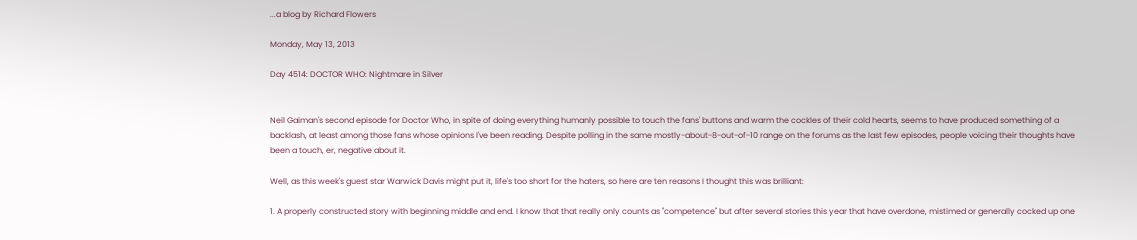...a blog by Richard Flowers

Monday, May 13, 2013

Day 4514: DOCTOR WHO: Nightmare in Silver


Neil Gaiman's second episode for Doctor Who, in spite of doing everything humanly possible to touch the fans' buttons and warm the cockles of their cold hearts, seems to have produced something of a backlash, at least among those fans whose opinions I've been reading. Despite polling in the same mostly-about-8-out-of-10 range on the forums as the last few episodes, people voicing their thoughts have been a touch, er, negative about it.

Well, as this week's guest star Warwick Davis might put it, life's too short for the haters, so here are ten reasons I thought this was brilliant:

1. A properly constructed story with beginning middle and end. I know that that really only counts as "competence" but after several stories this year that have overdone, mistimed or generally cocked up one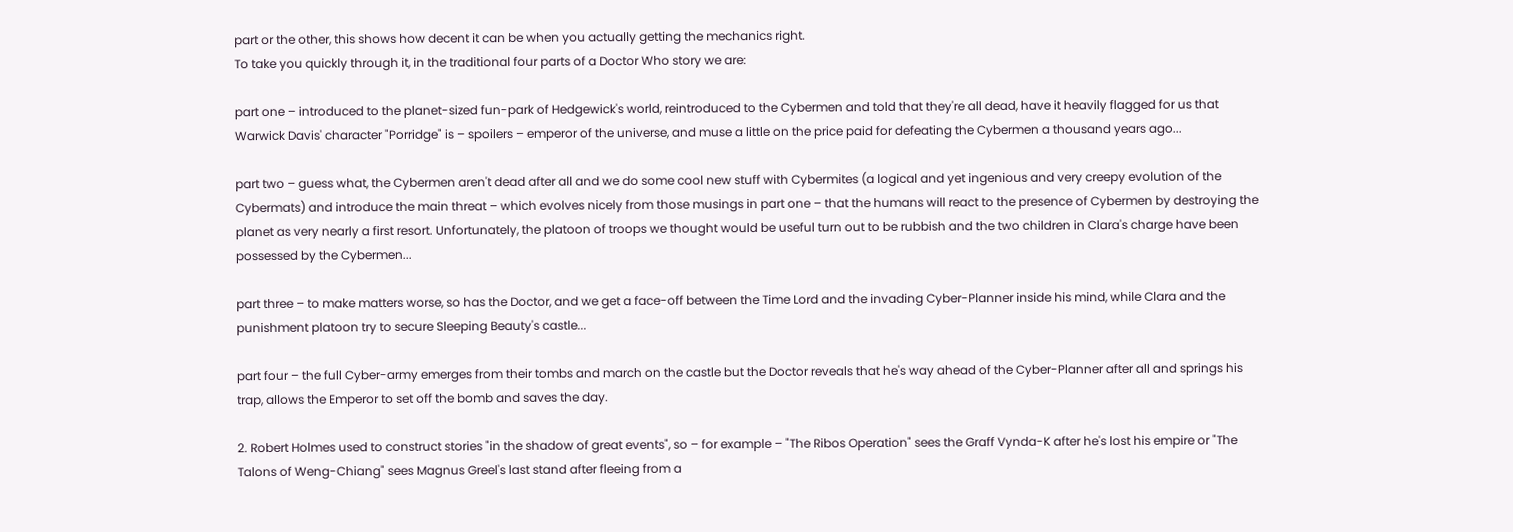part or the other, this shows how decent it can be when you actually getting the mechanics right.
To take you quickly through it, in the traditional four parts of a Doctor Who story we are:

part one – introduced to the planet-sized fun-park of Hedgewick's world, reintroduced to the Cybermen and told that they're all dead, have it heavily flagged for us that Warwick Davis' character "Porridge" is – spoilers – emperor of the universe, and muse a little on the price paid for defeating the Cybermen a thousand years ago...

part two – guess what, the Cybermen aren't dead after all and we do some cool new stuff with Cybermites (a logical and yet ingenious and very creepy evolution of the Cybermats) and introduce the main threat – which evolves nicely from those musings in part one – that the humans will react to the presence of Cybermen by destroying the planet as very nearly a first resort. Unfortunately, the platoon of troops we thought would be useful turn out to be rubbish and the two children in Clara's charge have been possessed by the Cybermen...

part three – to make matters worse, so has the Doctor, and we get a face-off between the Time Lord and the invading Cyber-Planner inside his mind, while Clara and the punishment platoon try to secure Sleeping Beauty's castle...

part four – the full Cyber-army emerges from their tombs and march on the castle but the Doctor reveals that he's way ahead of the Cyber-Planner after all and springs his trap, allows the Emperor to set off the bomb and saves the day.

2. Robert Holmes used to construct stories "in the shadow of great events", so – for example – "The Ribos Operation" sees the Graff Vynda-K after he's lost his empire or "The Talons of Weng-Chiang" sees Magnus Greel's last stand after fleeing from a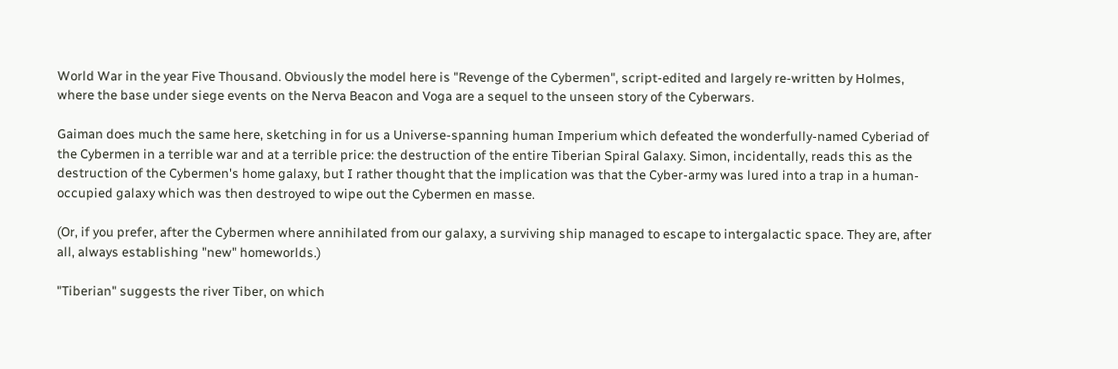World War in the year Five Thousand. Obviously the model here is "Revenge of the Cybermen", script-edited and largely re-written by Holmes, where the base under siege events on the Nerva Beacon and Voga are a sequel to the unseen story of the Cyberwars.

Gaiman does much the same here, sketching in for us a Universe-spanning human Imperium which defeated the wonderfully-named Cyberiad of the Cybermen in a terrible war and at a terrible price: the destruction of the entire Tiberian Spiral Galaxy. Simon, incidentally, reads this as the destruction of the Cybermen's home galaxy, but I rather thought that the implication was that the Cyber-army was lured into a trap in a human-occupied galaxy which was then destroyed to wipe out the Cybermen en masse.

(Or, if you prefer, after the Cybermen where annihilated from our galaxy, a surviving ship managed to escape to intergalactic space. They are, after all, always establishing "new" homeworlds.)

"Tiberian" suggests the river Tiber, on which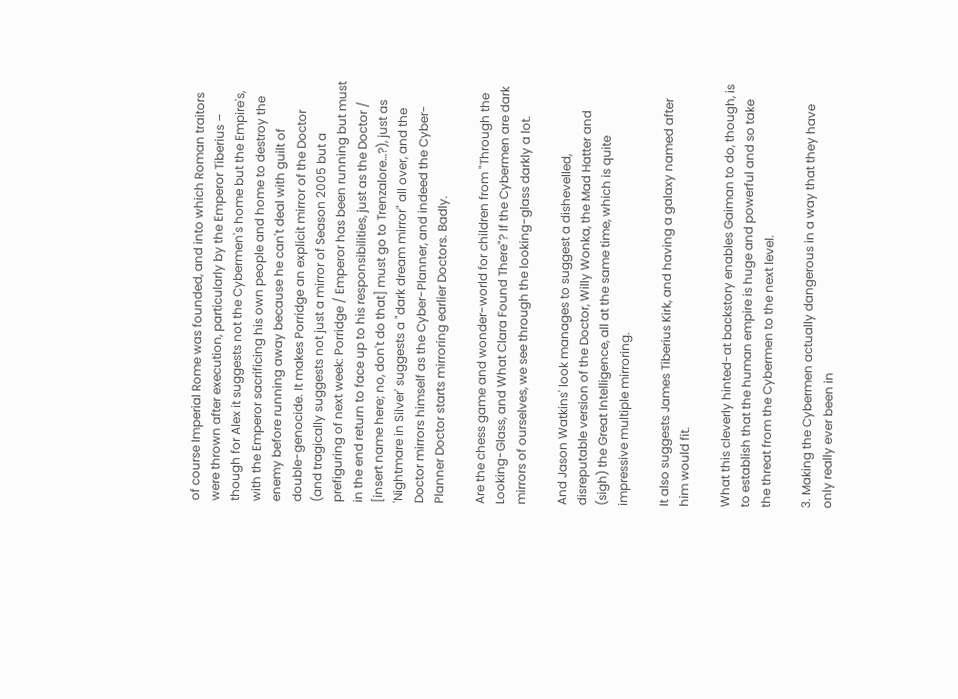of course Imperial Rome was founded, and into which Roman traitors were thrown after execution, particularly by the Emperor Tiberius – though for Alex it suggests not the Cybermen's home but the Empire's, with the Emperor sacrificing his own people and home to destroy the enemy before running away because he can't deal with guilt of double-genocide. It makes Porridge an explicit mirror of the Doctor (and tragically suggests not just a mirror of Season 2005 but a prefiguring of next week: Porridge / Emperor has been running but must in the end return to face up to his responsibilities, just as the Doctor / [insert name here; no, don't do that] must go to Trenzalore…?), just as 'Nightmare in Silver' suggests a "dark dream mirror" all over, and the Doctor mirrors himself as the Cyber-Planner, and indeed the Cyber-Planner Doctor starts mirroring earlier Doctors. Badly.

Are the chess game and wonder-world for children from "Through the Looking-Glass, and What Clara Found There"? If the Cybermen are dark mirrors of ourselves, we see through the looking-glass darkly a lot.

And Jason Watkins' look manages to suggest a dishevelled, disreputable version of the Doctor, Willy Wonka, the Mad Hatter and (sigh) the Great Intelligence, all at the same time, which is quite impressive multiple mirroring.

It also suggests James Tiberius Kirk, and having a galaxy named after him would fit.

What this cleverly hinted-at backstory enables Gaiman to do, though, is to establish that the human empire is huge and powerful and so take the threat from the Cybermen to the next level.

3. Making the Cybermen actually dangerous in a way that they have only really ever been in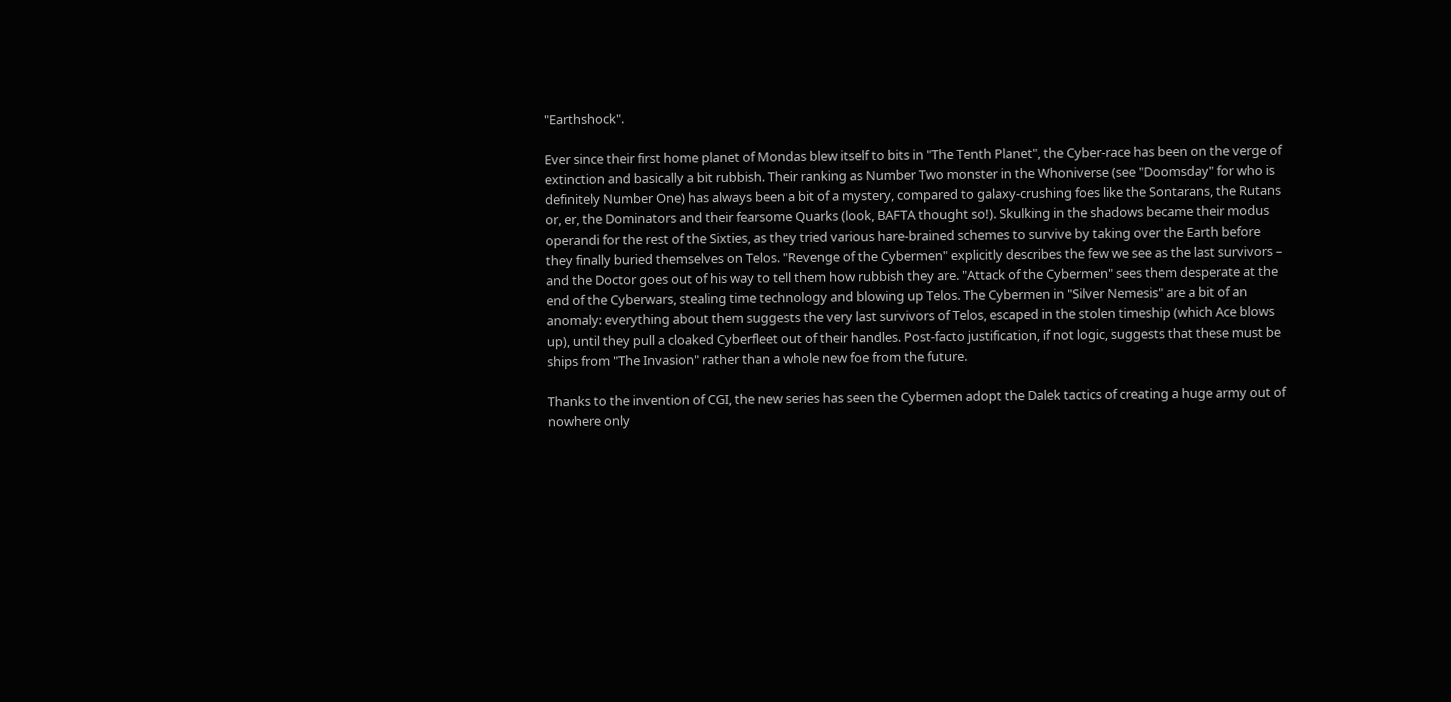"Earthshock".

Ever since their first home planet of Mondas blew itself to bits in "The Tenth Planet", the Cyber-race has been on the verge of extinction and basically a bit rubbish. Their ranking as Number Two monster in the Whoniverse (see "Doomsday" for who is definitely Number One) has always been a bit of a mystery, compared to galaxy-crushing foes like the Sontarans, the Rutans or, er, the Dominators and their fearsome Quarks (look, BAFTA thought so!). Skulking in the shadows became their modus operandi for the rest of the Sixties, as they tried various hare-brained schemes to survive by taking over the Earth before they finally buried themselves on Telos. "Revenge of the Cybermen" explicitly describes the few we see as the last survivors – and the Doctor goes out of his way to tell them how rubbish they are. "Attack of the Cybermen" sees them desperate at the end of the Cyberwars, stealing time technology and blowing up Telos. The Cybermen in "Silver Nemesis" are a bit of an anomaly: everything about them suggests the very last survivors of Telos, escaped in the stolen timeship (which Ace blows up), until they pull a cloaked Cyberfleet out of their handles. Post-facto justification, if not logic, suggests that these must be ships from "The Invasion" rather than a whole new foe from the future.

Thanks to the invention of CGI, the new series has seen the Cybermen adopt the Dalek tactics of creating a huge army out of nowhere only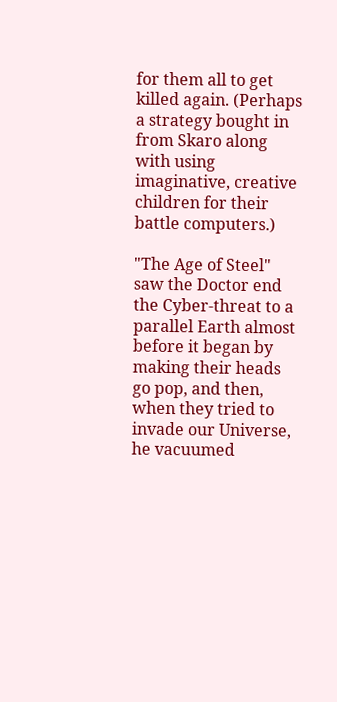for them all to get killed again. (Perhaps a strategy bought in from Skaro along with using imaginative, creative children for their battle computers.)

"The Age of Steel" saw the Doctor end the Cyber-threat to a parallel Earth almost before it began by making their heads go pop, and then, when they tried to invade our Universe, he vacuumed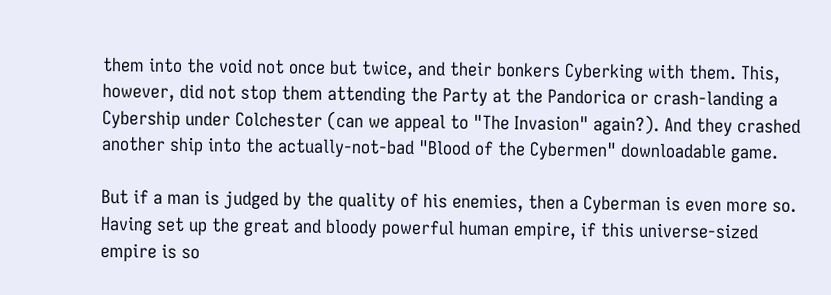them into the void not once but twice, and their bonkers Cyberking with them. This, however, did not stop them attending the Party at the Pandorica or crash-landing a Cybership under Colchester (can we appeal to "The Invasion" again?). And they crashed another ship into the actually-not-bad "Blood of the Cybermen" downloadable game.

But if a man is judged by the quality of his enemies, then a Cyberman is even more so. Having set up the great and bloody powerful human empire, if this universe-sized empire is so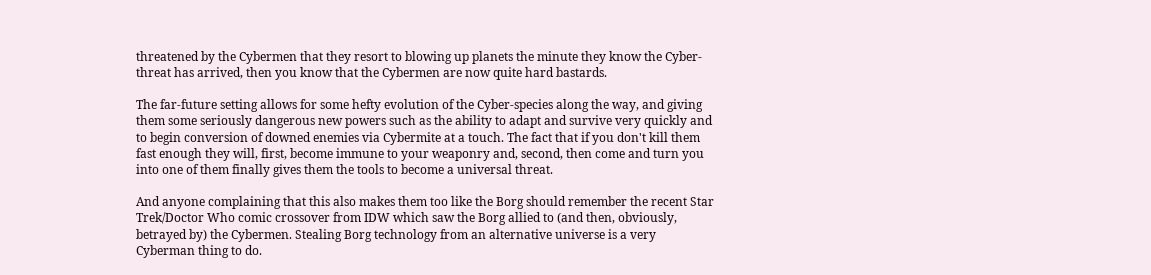threatened by the Cybermen that they resort to blowing up planets the minute they know the Cyber-threat has arrived, then you know that the Cybermen are now quite hard bastards.

The far-future setting allows for some hefty evolution of the Cyber-species along the way, and giving them some seriously dangerous new powers such as the ability to adapt and survive very quickly and to begin conversion of downed enemies via Cybermite at a touch. The fact that if you don't kill them fast enough they will, first, become immune to your weaponry and, second, then come and turn you into one of them finally gives them the tools to become a universal threat.

And anyone complaining that this also makes them too like the Borg should remember the recent Star Trek/Doctor Who comic crossover from IDW which saw the Borg allied to (and then, obviously, betrayed by) the Cybermen. Stealing Borg technology from an alternative universe is a very Cyberman thing to do.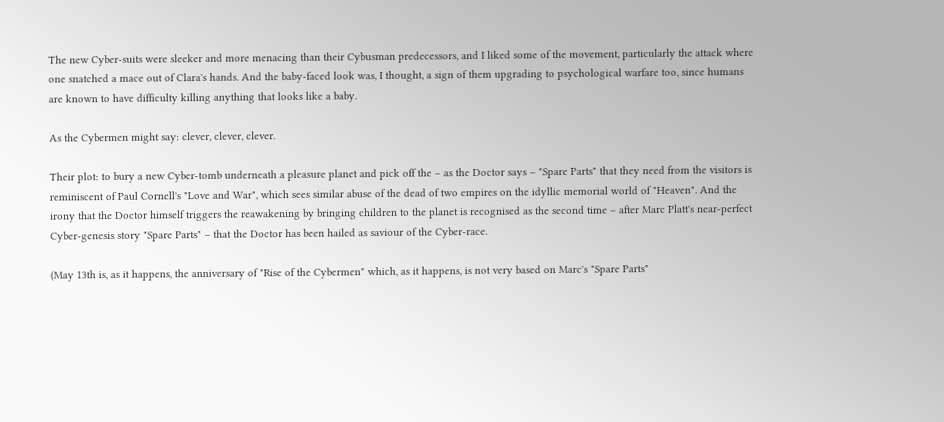The new Cyber-suits were sleeker and more menacing than their Cybusman predecessors, and I liked some of the movement, particularly the attack where one snatched a mace out of Clara's hands. And the baby-faced look was, I thought, a sign of them upgrading to psychological warfare too, since humans are known to have difficulty killing anything that looks like a baby.

As the Cybermen might say: clever, clever, clever.

Their plot: to bury a new Cyber-tomb underneath a pleasure planet and pick off the – as the Doctor says – "Spare Parts" that they need from the visitors is reminiscent of Paul Cornell's "Love and War", which sees similar abuse of the dead of two empires on the idyllic memorial world of "Heaven". And the irony that the Doctor himself triggers the reawakening by bringing children to the planet is recognised as the second time – after Marc Platt's near-perfect Cyber-genesis story "Spare Parts" – that the Doctor has been hailed as saviour of the Cyber-race.

(May 13th is, as it happens, the anniversary of "Rise of the Cybermen" which, as it happens, is not very based on Marc's "Spare Parts"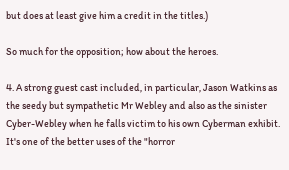but does at least give him a credit in the titles.)

So much for the opposition; how about the heroes.

4. A strong guest cast included, in particular, Jason Watkins as the seedy but sympathetic Mr Webley and also as the sinister Cyber-Webley when he falls victim to his own Cyberman exhibit. It's one of the better uses of the "horror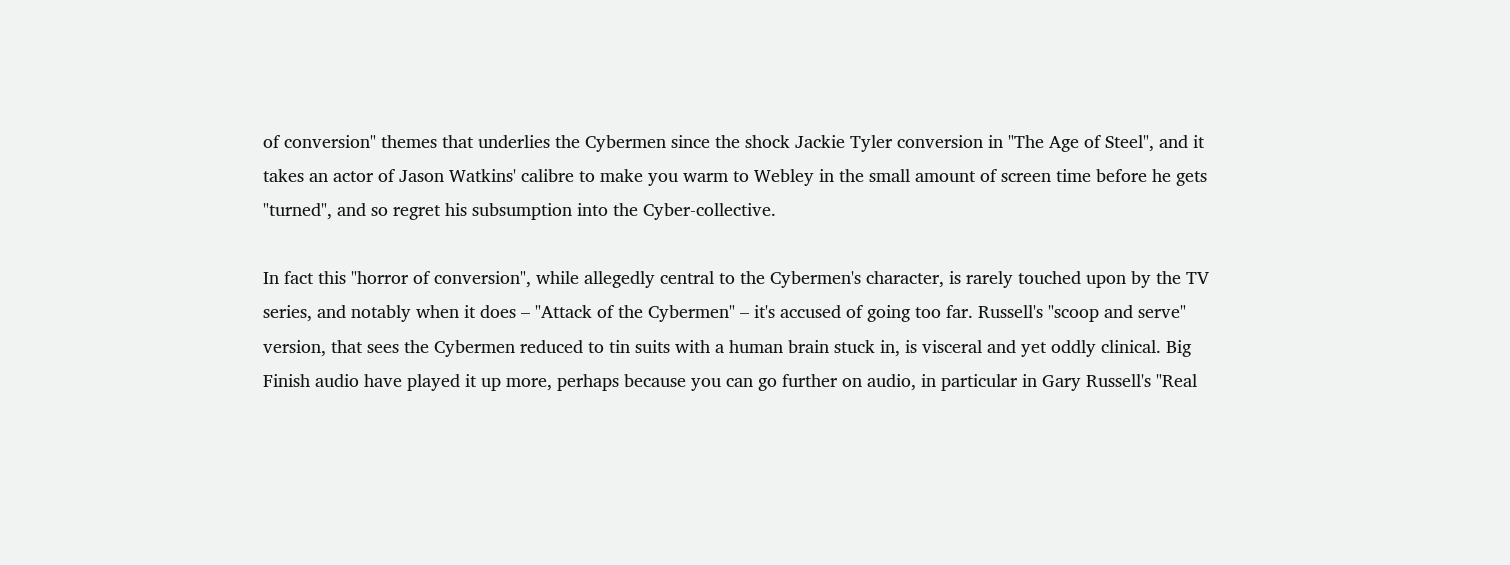of conversion" themes that underlies the Cybermen since the shock Jackie Tyler conversion in "The Age of Steel", and it takes an actor of Jason Watkins' calibre to make you warm to Webley in the small amount of screen time before he gets "turned", and so regret his subsumption into the Cyber-collective.

In fact this "horror of conversion", while allegedly central to the Cybermen's character, is rarely touched upon by the TV series, and notably when it does – "Attack of the Cybermen" – it's accused of going too far. Russell's "scoop and serve" version, that sees the Cybermen reduced to tin suits with a human brain stuck in, is visceral and yet oddly clinical. Big Finish audio have played it up more, perhaps because you can go further on audio, in particular in Gary Russell's "Real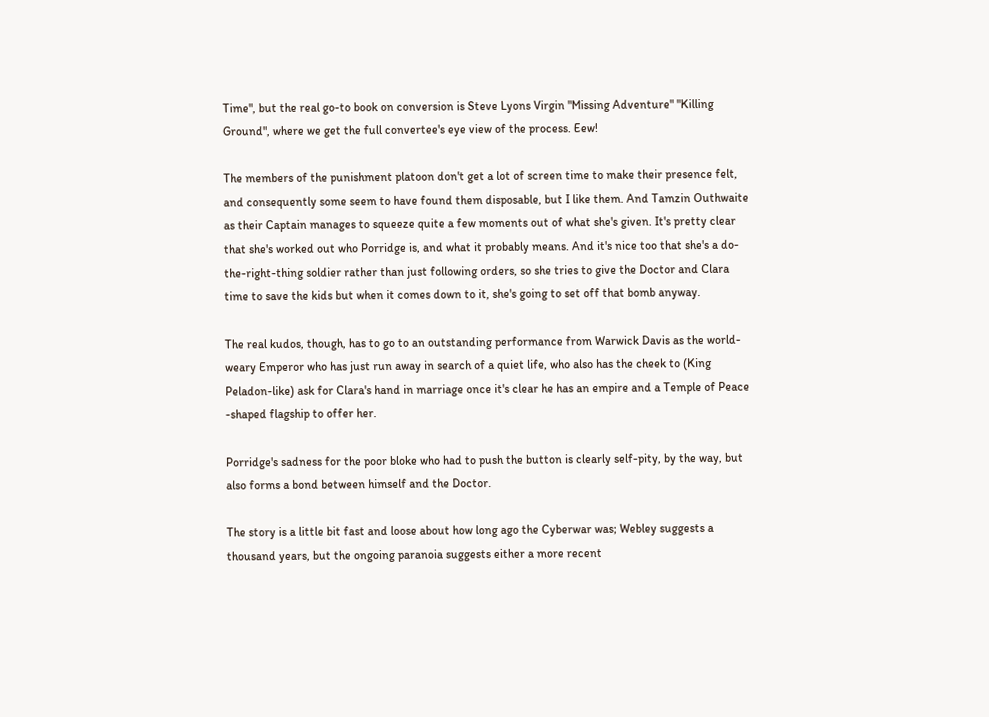Time", but the real go-to book on conversion is Steve Lyons Virgin "Missing Adventure" "Killing Ground", where we get the full convertee's eye view of the process. Eew!

The members of the punishment platoon don't get a lot of screen time to make their presence felt, and consequently some seem to have found them disposable, but I like them. And Tamzin Outhwaite as their Captain manages to squeeze quite a few moments out of what she's given. It's pretty clear that she's worked out who Porridge is, and what it probably means. And it's nice too that she's a do-the-right-thing soldier rather than just following orders, so she tries to give the Doctor and Clara time to save the kids but when it comes down to it, she's going to set off that bomb anyway.

The real kudos, though, has to go to an outstanding performance from Warwick Davis as the world-weary Emperor who has just run away in search of a quiet life, who also has the cheek to (King Peladon-like) ask for Clara's hand in marriage once it's clear he has an empire and a Temple of Peace -shaped flagship to offer her.

Porridge's sadness for the poor bloke who had to push the button is clearly self-pity, by the way, but also forms a bond between himself and the Doctor.

The story is a little bit fast and loose about how long ago the Cyberwar was; Webley suggests a thousand years, but the ongoing paranoia suggests either a more recent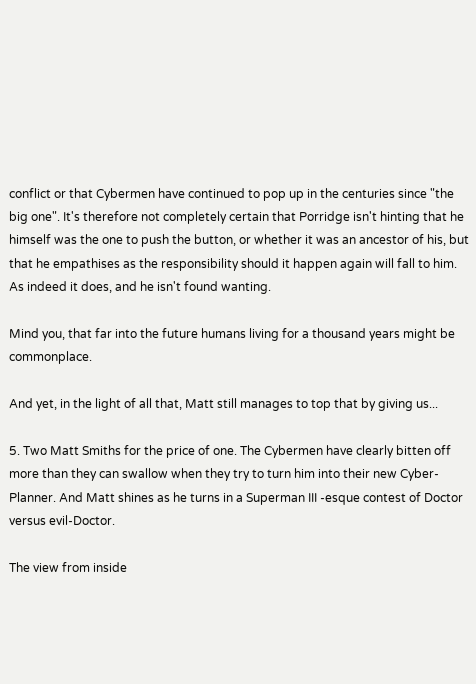conflict or that Cybermen have continued to pop up in the centuries since "the big one". It's therefore not completely certain that Porridge isn't hinting that he himself was the one to push the button, or whether it was an ancestor of his, but that he empathises as the responsibility should it happen again will fall to him. As indeed it does, and he isn't found wanting.

Mind you, that far into the future humans living for a thousand years might be commonplace.

And yet, in the light of all that, Matt still manages to top that by giving us...

5. Two Matt Smiths for the price of one. The Cybermen have clearly bitten off more than they can swallow when they try to turn him into their new Cyber-Planner. And Matt shines as he turns in a Superman III -esque contest of Doctor versus evil-Doctor.

The view from inside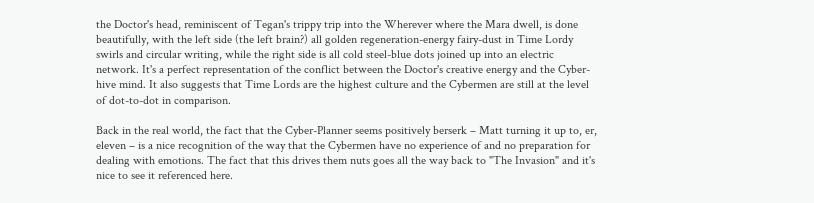the Doctor's head, reminiscent of Tegan's trippy trip into the Wherever where the Mara dwell, is done beautifully, with the left side (the left brain?) all golden regeneration-energy fairy-dust in Time Lordy swirls and circular writing, while the right side is all cold steel-blue dots joined up into an electric network. It's a perfect representation of the conflict between the Doctor's creative energy and the Cyber-hive mind. It also suggests that Time Lords are the highest culture and the Cybermen are still at the level of dot-to-dot in comparison.

Back in the real world, the fact that the Cyber-Planner seems positively berserk – Matt turning it up to, er, eleven – is a nice recognition of the way that the Cybermen have no experience of and no preparation for dealing with emotions. The fact that this drives them nuts goes all the way back to "The Invasion" and it's nice to see it referenced here.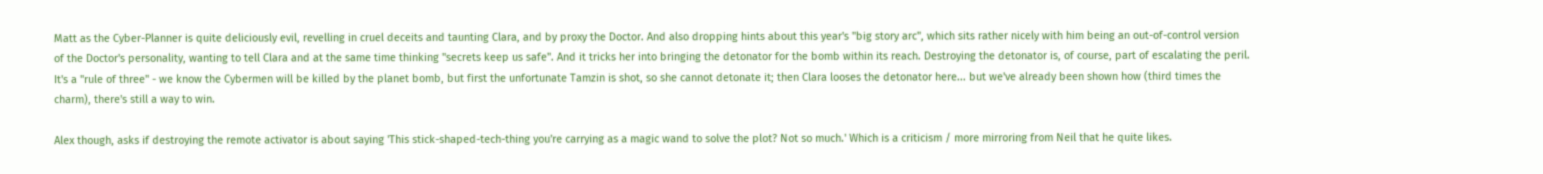Matt as the Cyber-Planner is quite deliciously evil, revelling in cruel deceits and taunting Clara, and by proxy the Doctor. And also dropping hints about this year's "big story arc", which sits rather nicely with him being an out-of-control version of the Doctor's personality, wanting to tell Clara and at the same time thinking "secrets keep us safe". And it tricks her into bringing the detonator for the bomb within its reach. Destroying the detonator is, of course, part of escalating the peril. It's a "rule of three" - we know the Cybermen will be killed by the planet bomb, but first the unfortunate Tamzin is shot, so she cannot detonate it; then Clara looses the detonator here... but we've already been shown how (third times the charm), there's still a way to win.

Alex though, asks if destroying the remote activator is about saying 'This stick-shaped-tech-thing you're carrying as a magic wand to solve the plot? Not so much.' Which is a criticism / more mirroring from Neil that he quite likes.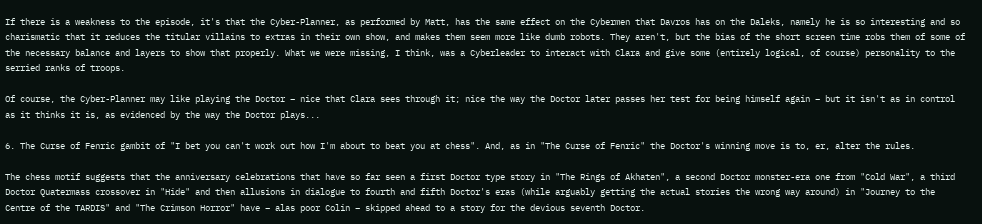If there is a weakness to the episode, it's that the Cyber-Planner, as performed by Matt, has the same effect on the Cybermen that Davros has on the Daleks, namely he is so interesting and so charismatic that it reduces the titular villains to extras in their own show, and makes them seem more like dumb robots. They aren't, but the bias of the short screen time robs them of some of the necessary balance and layers to show that properly. What we were missing, I think, was a Cyberleader to interact with Clara and give some (entirely logical, of course) personality to the serried ranks of troops.

Of course, the Cyber-Planner may like playing the Doctor – nice that Clara sees through it; nice the way the Doctor later passes her test for being himself again – but it isn't as in control as it thinks it is, as evidenced by the way the Doctor plays...

6. The Curse of Fenric gambit of "I bet you can't work out how I'm about to beat you at chess". And, as in "The Curse of Fenric" the Doctor's winning move is to, er, alter the rules.

The chess motif suggests that the anniversary celebrations that have so far seen a first Doctor type story in "The Rings of Akhaten", a second Doctor monster-era one from "Cold War", a third Doctor Quatermass crossover in "Hide" and then allusions in dialogue to fourth and fifth Doctor's eras (while arguably getting the actual stories the wrong way around) in "Journey to the Centre of the TARDIS" and "The Crimson Horror" have – alas poor Colin – skipped ahead to a story for the devious seventh Doctor.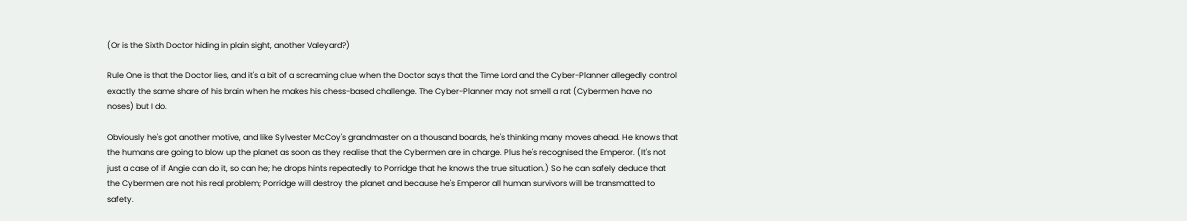(Or is the Sixth Doctor hiding in plain sight, another Valeyard?)

Rule One is that the Doctor lies, and it's a bit of a screaming clue when the Doctor says that the Time Lord and the Cyber-Planner allegedly control exactly the same share of his brain when he makes his chess-based challenge. The Cyber-Planner may not smell a rat (Cybermen have no noses) but I do.

Obviously he's got another motive, and like Sylvester McCoy's grandmaster on a thousand boards, he's thinking many moves ahead. He knows that the humans are going to blow up the planet as soon as they realise that the Cybermen are in charge. Plus he's recognised the Emperor. (It's not just a case of if Angie can do it, so can he; he drops hints repeatedly to Porridge that he knows the true situation.) So he can safely deduce that the Cybermen are not his real problem; Porridge will destroy the planet and because he's Emperor all human survivors will be transmatted to safety.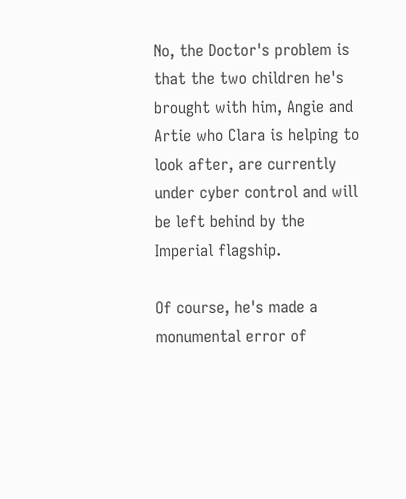No, the Doctor's problem is that the two children he's brought with him, Angie and Artie who Clara is helping to look after, are currently under cyber control and will be left behind by the Imperial flagship.

Of course, he's made a monumental error of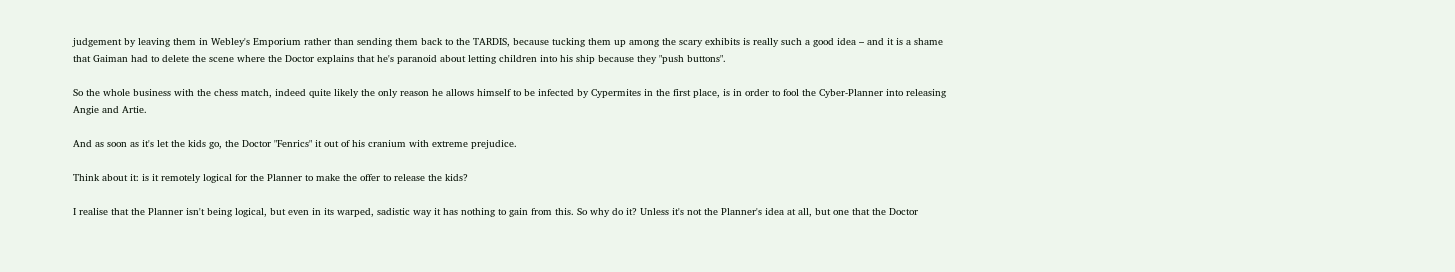judgement by leaving them in Webley's Emporium rather than sending them back to the TARDIS, because tucking them up among the scary exhibits is really such a good idea – and it is a shame that Gaiman had to delete the scene where the Doctor explains that he's paranoid about letting children into his ship because they "push buttons".

So the whole business with the chess match, indeed quite likely the only reason he allows himself to be infected by Cypermites in the first place, is in order to fool the Cyber-Planner into releasing Angie and Artie.

And as soon as it's let the kids go, the Doctor "Fenrics" it out of his cranium with extreme prejudice.

Think about it: is it remotely logical for the Planner to make the offer to release the kids?

I realise that the Planner isn't being logical, but even in its warped, sadistic way it has nothing to gain from this. So why do it? Unless it's not the Planner's idea at all, but one that the Doctor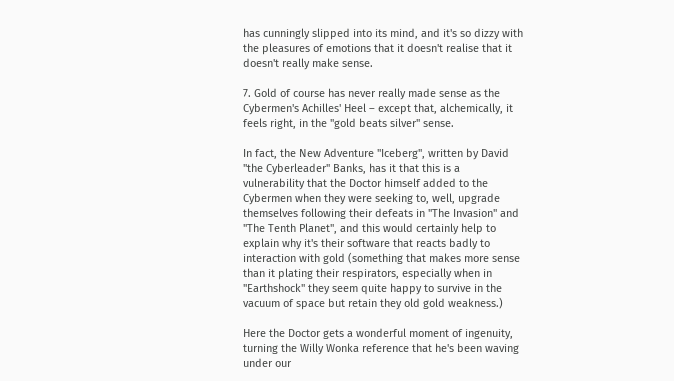has cunningly slipped into its mind, and it's so dizzy with the pleasures of emotions that it doesn't realise that it doesn't really make sense.

7. Gold of course has never really made sense as the Cybermen's Achilles' Heel – except that, alchemically, it feels right, in the "gold beats silver" sense.

In fact, the New Adventure "Iceberg", written by David "the Cyberleader" Banks, has it that this is a vulnerability that the Doctor himself added to the Cybermen when they were seeking to, well, upgrade themselves following their defeats in "The Invasion" and "The Tenth Planet", and this would certainly help to explain why it's their software that reacts badly to interaction with gold (something that makes more sense than it plating their respirators, especially when in "Earthshock" they seem quite happy to survive in the vacuum of space but retain they old gold weakness.)

Here the Doctor gets a wonderful moment of ingenuity, turning the Willy Wonka reference that he's been waving under our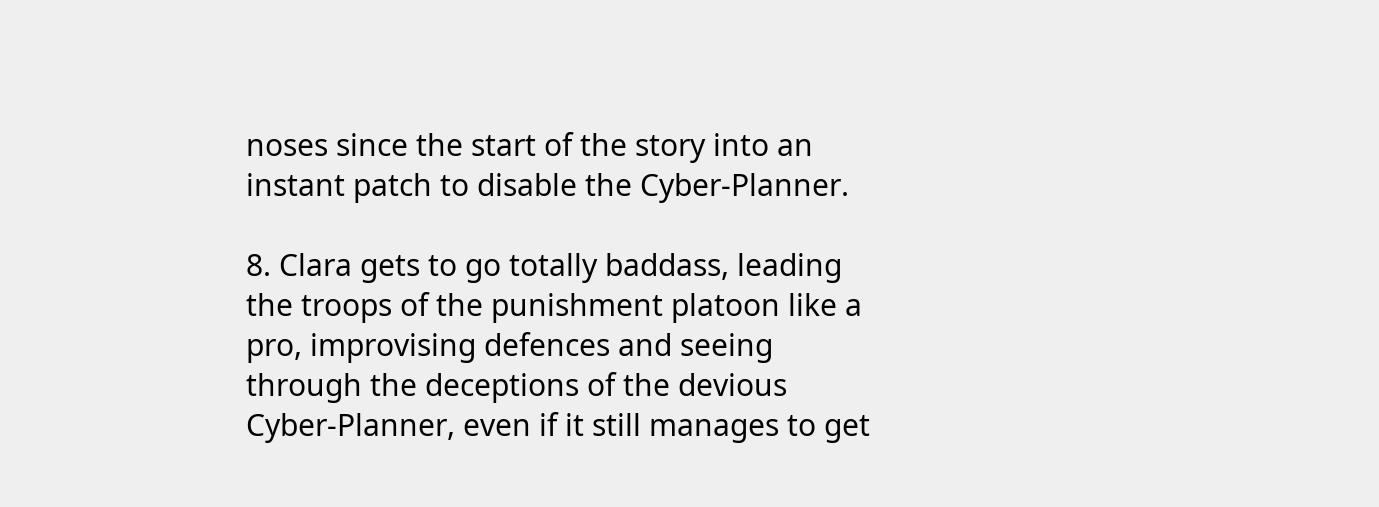noses since the start of the story into an instant patch to disable the Cyber-Planner.

8. Clara gets to go totally baddass, leading the troops of the punishment platoon like a pro, improvising defences and seeing through the deceptions of the devious Cyber-Planner, even if it still manages to get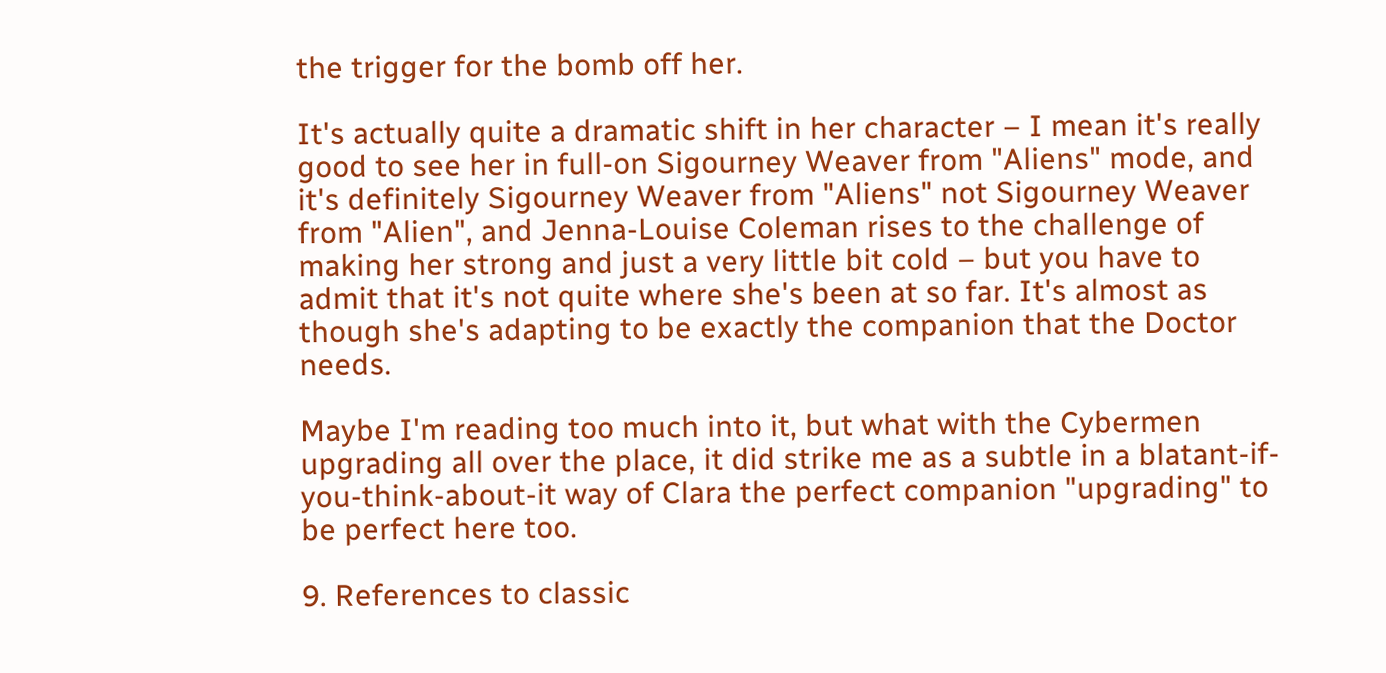the trigger for the bomb off her.

It's actually quite a dramatic shift in her character – I mean it's really good to see her in full-on Sigourney Weaver from "Aliens" mode, and it's definitely Sigourney Weaver from "Aliens" not Sigourney Weaver from "Alien", and Jenna-Louise Coleman rises to the challenge of making her strong and just a very little bit cold – but you have to admit that it's not quite where she's been at so far. It's almost as though she's adapting to be exactly the companion that the Doctor needs.

Maybe I'm reading too much into it, but what with the Cybermen upgrading all over the place, it did strike me as a subtle in a blatant-if-you-think-about-it way of Clara the perfect companion "upgrading" to be perfect here too.

9. References to classic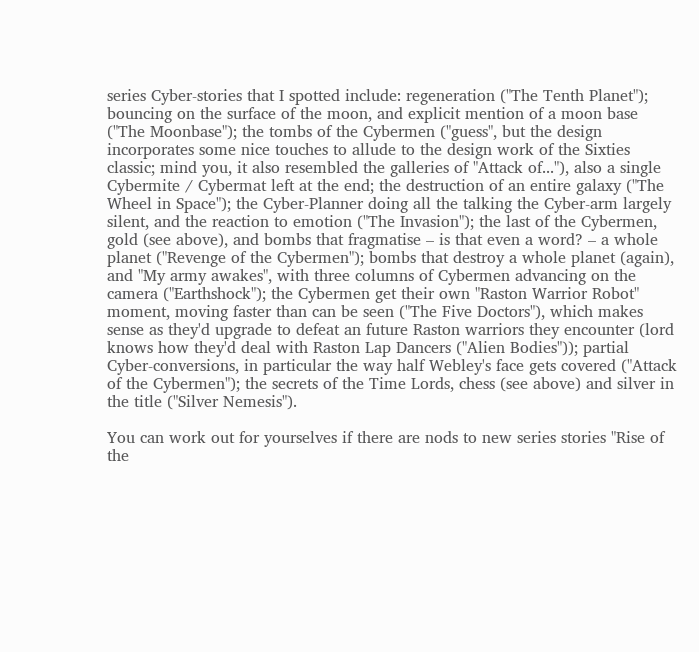series Cyber-stories that I spotted include: regeneration ("The Tenth Planet"); bouncing on the surface of the moon, and explicit mention of a moon base ("The Moonbase"); the tombs of the Cybermen ("guess", but the design incorporates some nice touches to allude to the design work of the Sixties classic; mind you, it also resembled the galleries of "Attack of..."), also a single Cybermite / Cybermat left at the end; the destruction of an entire galaxy ("The Wheel in Space"); the Cyber-Planner doing all the talking the Cyber-arm largely silent, and the reaction to emotion ("The Invasion"); the last of the Cybermen, gold (see above), and bombs that fragmatise – is that even a word? – a whole planet ("Revenge of the Cybermen"); bombs that destroy a whole planet (again), and "My army awakes", with three columns of Cybermen advancing on the camera ("Earthshock"); the Cybermen get their own "Raston Warrior Robot" moment, moving faster than can be seen ("The Five Doctors"), which makes sense as they'd upgrade to defeat an future Raston warriors they encounter (lord knows how they'd deal with Raston Lap Dancers ("Alien Bodies")); partial Cyber-conversions, in particular the way half Webley's face gets covered ("Attack of the Cybermen"); the secrets of the Time Lords, chess (see above) and silver in the title ("Silver Nemesis").

You can work out for yourselves if there are nods to new series stories "Rise of the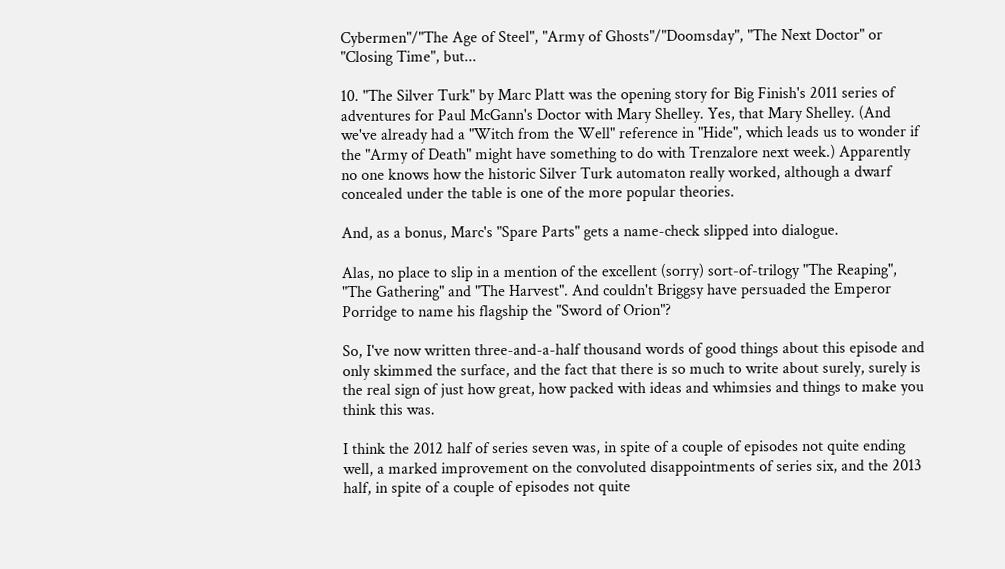Cybermen"/"The Age of Steel", "Army of Ghosts"/"Doomsday", "The Next Doctor" or "Closing Time", but...

10. "The Silver Turk" by Marc Platt was the opening story for Big Finish's 2011 series of adventures for Paul McGann's Doctor with Mary Shelley. Yes, that Mary Shelley. (And we've already had a "Witch from the Well" reference in "Hide", which leads us to wonder if the "Army of Death" might have something to do with Trenzalore next week.) Apparently no one knows how the historic Silver Turk automaton really worked, although a dwarf concealed under the table is one of the more popular theories.

And, as a bonus, Marc's "Spare Parts" gets a name-check slipped into dialogue.

Alas, no place to slip in a mention of the excellent (sorry) sort-of-trilogy "The Reaping", "The Gathering" and "The Harvest". And couldn't Briggsy have persuaded the Emperor Porridge to name his flagship the "Sword of Orion"?

So, I've now written three-and-a-half thousand words of good things about this episode and only skimmed the surface, and the fact that there is so much to write about surely, surely is the real sign of just how great, how packed with ideas and whimsies and things to make you think this was.

I think the 2012 half of series seven was, in spite of a couple of episodes not quite ending well, a marked improvement on the convoluted disappointments of series six, and the 2013 half, in spite of a couple of episodes not quite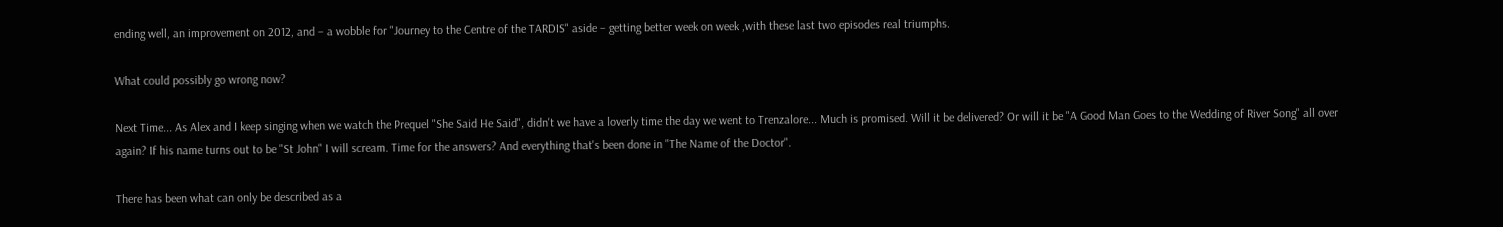ending well, an improvement on 2012, and – a wobble for "Journey to the Centre of the TARDIS" aside – getting better week on week ,with these last two episodes real triumphs.

What could possibly go wrong now?

Next Time... As Alex and I keep singing when we watch the Prequel "She Said He Said", didn't we have a loverly time the day we went to Trenzalore... Much is promised. Will it be delivered? Or will it be "A Good Man Goes to the Wedding of River Song" all over again? If his name turns out to be "St John" I will scream. Time for the answers? And everything that's been done in "The Name of the Doctor".

There has been what can only be described as a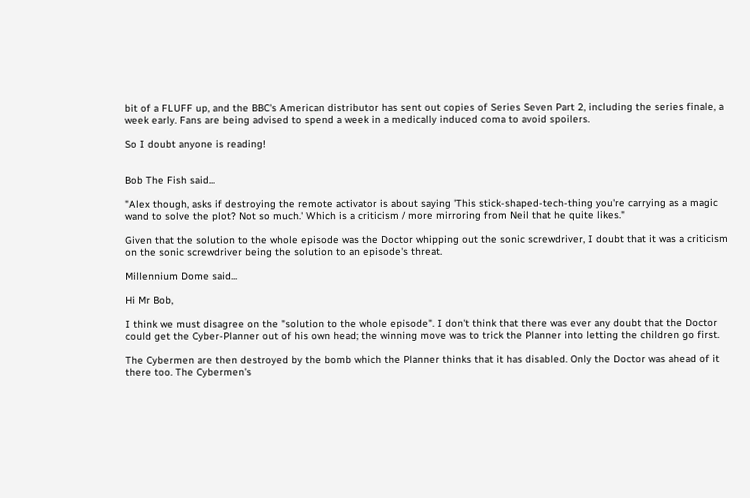bit of a FLUFF up, and the BBC's American distributor has sent out copies of Series Seven Part 2, including the series finale, a week early. Fans are being advised to spend a week in a medically induced coma to avoid spoilers.

So I doubt anyone is reading!


Bob The Fish said...

"Alex though, asks if destroying the remote activator is about saying 'This stick-shaped-tech-thing you're carrying as a magic wand to solve the plot? Not so much.' Which is a criticism / more mirroring from Neil that he quite likes."

Given that the solution to the whole episode was the Doctor whipping out the sonic screwdriver, I doubt that it was a criticism on the sonic screwdriver being the solution to an episode's threat.

Millennium Dome said...

Hi Mr Bob,

I think we must disagree on the "solution to the whole episode". I don't think that there was ever any doubt that the Doctor could get the Cyber-Planner out of his own head; the winning move was to trick the Planner into letting the children go first.

The Cybermen are then destroyed by the bomb which the Planner thinks that it has disabled. Only the Doctor was ahead of it there too. The Cybermen's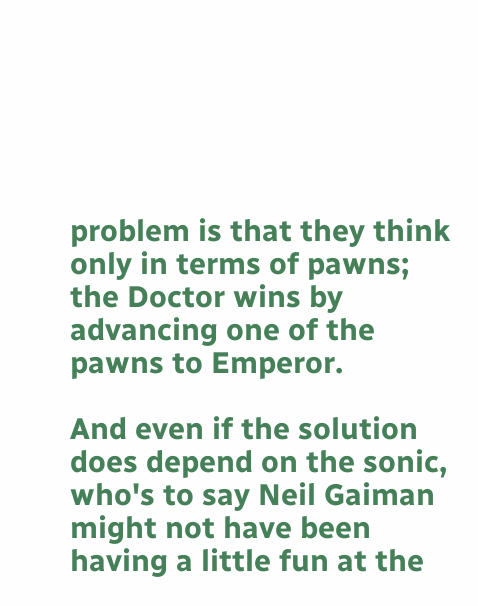problem is that they think only in terms of pawns; the Doctor wins by advancing one of the pawns to Emperor.

And even if the solution does depend on the sonic, who's to say Neil Gaiman might not have been having a little fun at the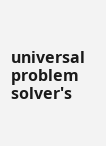universal problem solver's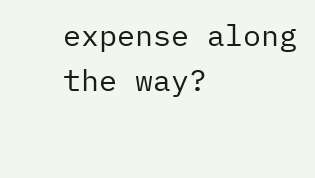expense along the way?